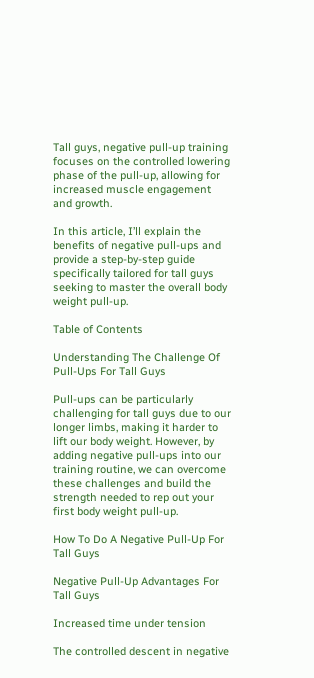Tall guys, negative pull-up training focuses on the controlled lowering phase of the pull-up, allowing for increased muscle engagement and growth.

In this article, I’ll explain the benefits of negative pull-ups and provide a step-by-step guide specifically tailored for tall guys seeking to master the overall body weight pull-up.

Table of Contents

Understanding The Challenge Of Pull-Ups For Tall Guys

Pull-ups can be particularly challenging for tall guys due to our longer limbs, making it harder to lift our body weight. However, by adding negative pull-ups into our training routine, we can overcome these challenges and build the strength needed to rep out your first body weight pull-up.

How To Do A Negative Pull-Up For Tall Guys

Negative Pull-Up Advantages For Tall Guys

Increased time under tension

The controlled descent in negative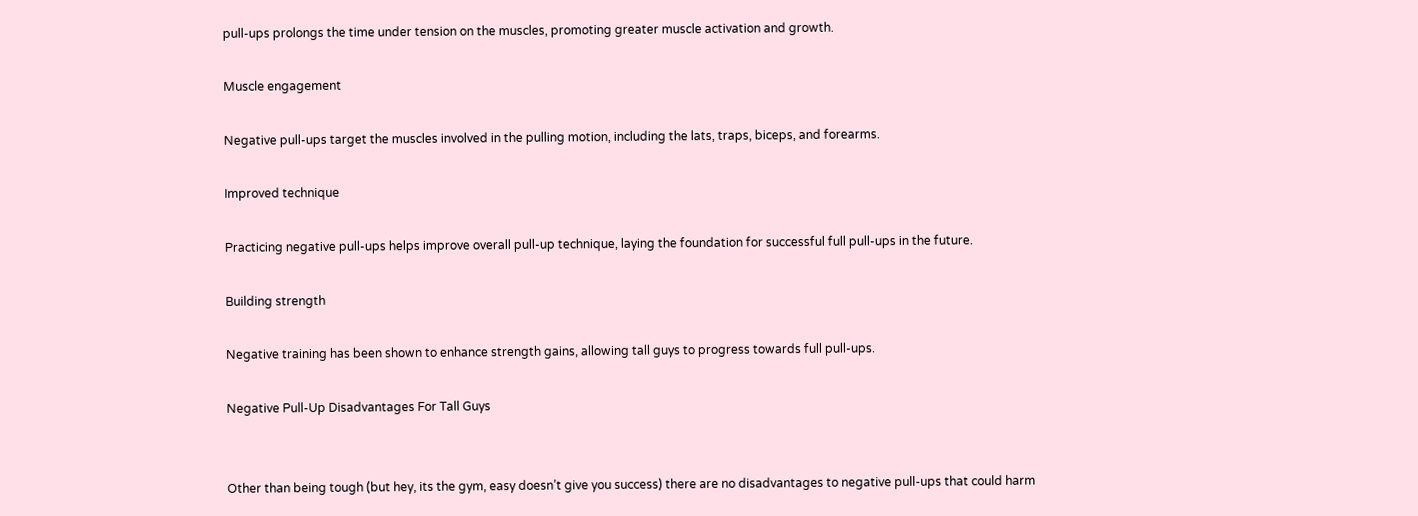pull-ups prolongs the time under tension on the muscles, promoting greater muscle activation and growth.

Muscle engagement

Negative pull-ups target the muscles involved in the pulling motion, including the lats, traps, biceps, and forearms.

Improved technique

Practicing negative pull-ups helps improve overall pull-up technique, laying the foundation for successful full pull-ups in the future.

Building strength

Negative training has been shown to enhance strength gains, allowing tall guys to progress towards full pull-ups.

Negative Pull-Up Disadvantages For Tall Guys


Other than being tough (but hey, its the gym, easy doesn’t give you success) there are no disadvantages to negative pull-ups that could harm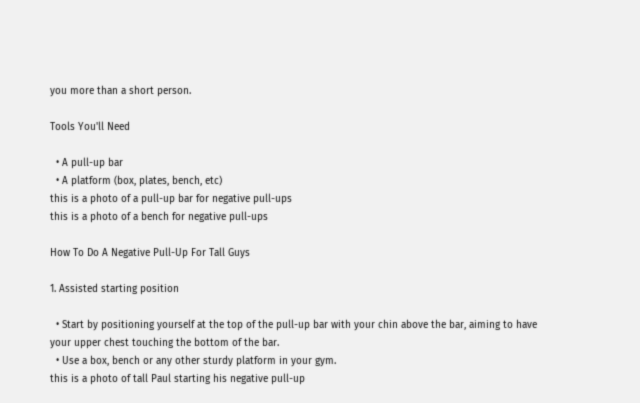you more than a short person.

Tools You'll Need

  • A pull-up bar
  • A platform (box, plates, bench, etc)
this is a photo of a pull-up bar for negative pull-ups
this is a photo of a bench for negative pull-ups

How To Do A Negative Pull-Up For Tall Guys

1. Assisted starting position

  • Start by positioning yourself at the top of the pull-up bar with your chin above the bar, aiming to have your upper chest touching the bottom of the bar.
  • Use a box, bench or any other sturdy platform in your gym.
this is a photo of tall Paul starting his negative pull-up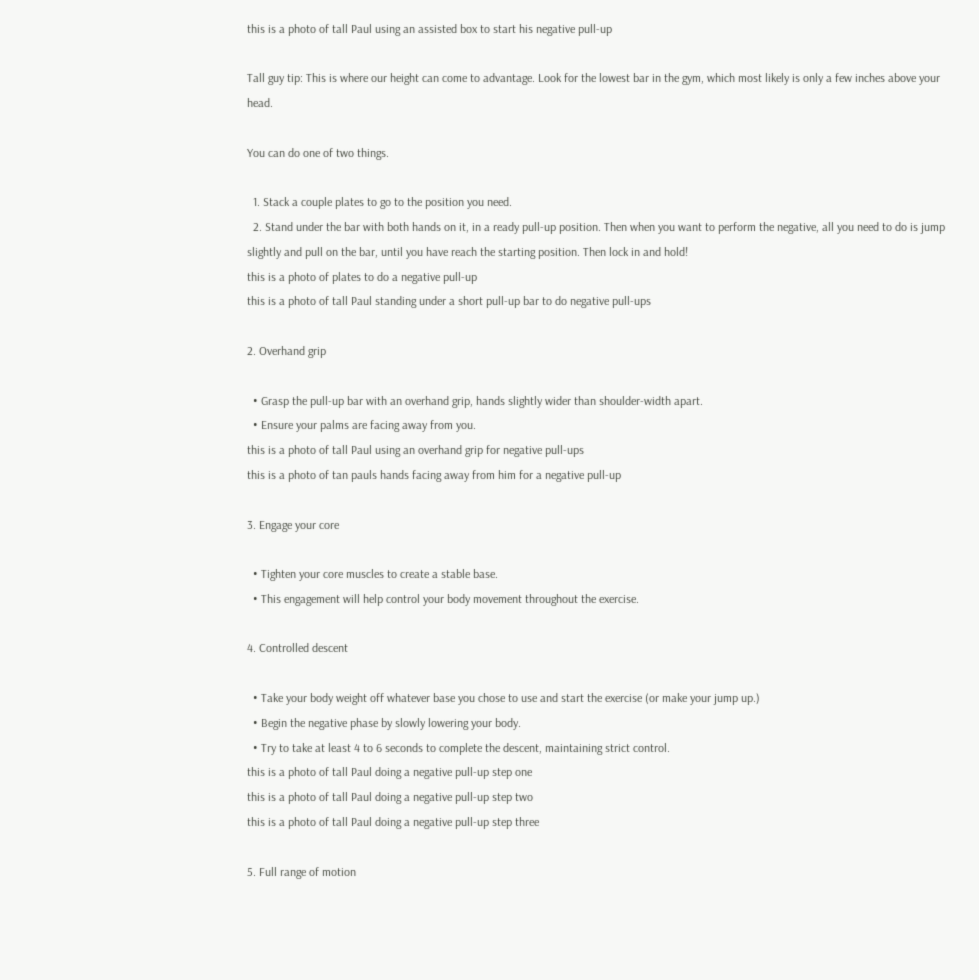this is a photo of tall Paul using an assisted box to start his negative pull-up

Tall guy tip: This is where our height can come to advantage. Look for the lowest bar in the gym, which most likely is only a few inches above your head.

You can do one of two things.

  1. Stack a couple plates to go to the position you need.
  2. Stand under the bar with both hands on it, in a ready pull-up position. Then when you want to perform the negative, all you need to do is jump slightly and pull on the bar, until you have reach the starting position. Then lock in and hold!
this is a photo of plates to do a negative pull-up
this is a photo of tall Paul standing under a short pull-up bar to do negative pull-ups

2. Overhand grip

  • Grasp the pull-up bar with an overhand grip, hands slightly wider than shoulder-width apart.
  • Ensure your palms are facing away from you.
this is a photo of tall Paul using an overhand grip for negative pull-ups
this is a photo of tan pauls hands facing away from him for a negative pull-up

3. Engage your core

  • Tighten your core muscles to create a stable base.
  • This engagement will help control your body movement throughout the exercise.

4. Controlled descent

  • Take your body weight off whatever base you chose to use and start the exercise (or make your jump up.)
  • Begin the negative phase by slowly lowering your body.
  • Try to take at least 4 to 6 seconds to complete the descent, maintaining strict control.
this is a photo of tall Paul doing a negative pull-up step one
this is a photo of tall Paul doing a negative pull-up step two
this is a photo of tall Paul doing a negative pull-up step three

5. Full range of motion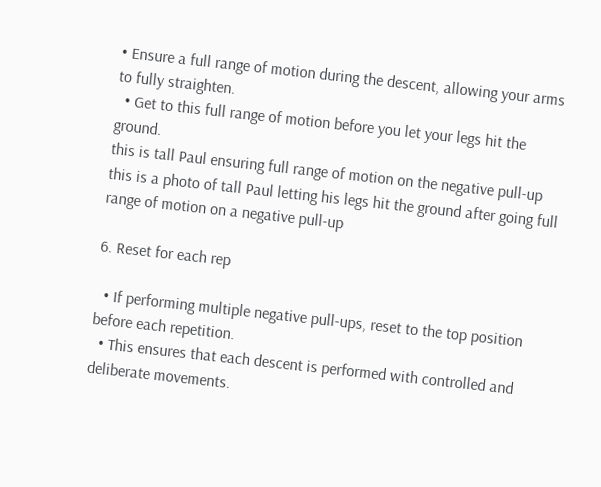• Ensure a full range of motion during the descent, allowing your arms to fully straighten.
  • Get to this full range of motion before you let your legs hit the ground.
this is tall Paul ensuring full range of motion on the negative pull-up
this is a photo of tall Paul letting his legs hit the ground after going full range of motion on a negative pull-up

6. Reset for each rep

  • If performing multiple negative pull-ups, reset to the top position before each repetition.
  • This ensures that each descent is performed with controlled and deliberate movements.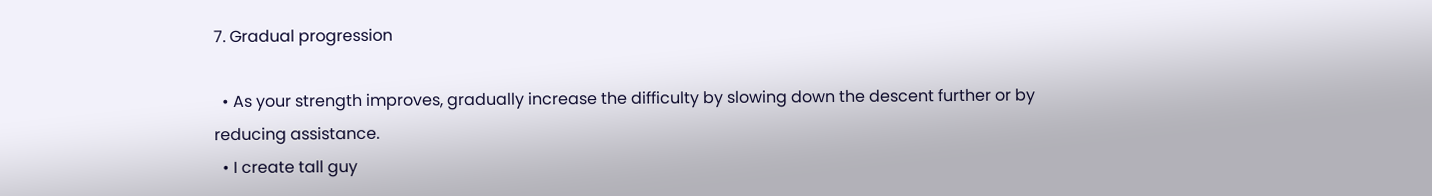7. Gradual progression

  • As your strength improves, gradually increase the difficulty by slowing down the descent further or by reducing assistance.
  • I create tall guy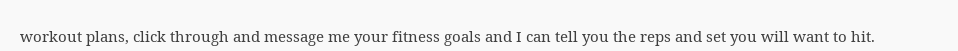workout plans, click through and message me your fitness goals and I can tell you the reps and set you will want to hit.